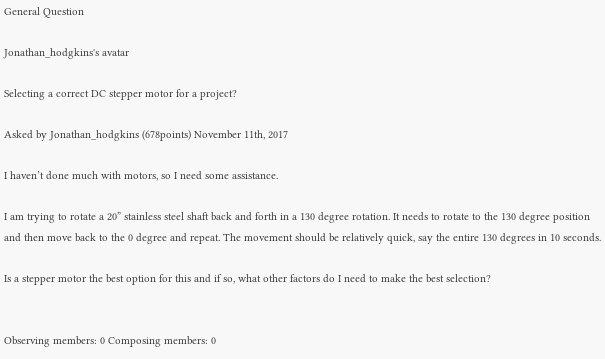General Question

Jonathan_hodgkins's avatar

Selecting a correct DC stepper motor for a project?

Asked by Jonathan_hodgkins (678points) November 11th, 2017

I haven’t done much with motors, so I need some assistance.

I am trying to rotate a 20” stainless steel shaft back and forth in a 130 degree rotation. It needs to rotate to the 130 degree position and then move back to the 0 degree and repeat. The movement should be relatively quick, say the entire 130 degrees in 10 seconds.

Is a stepper motor the best option for this and if so, what other factors do I need to make the best selection?


Observing members: 0 Composing members: 0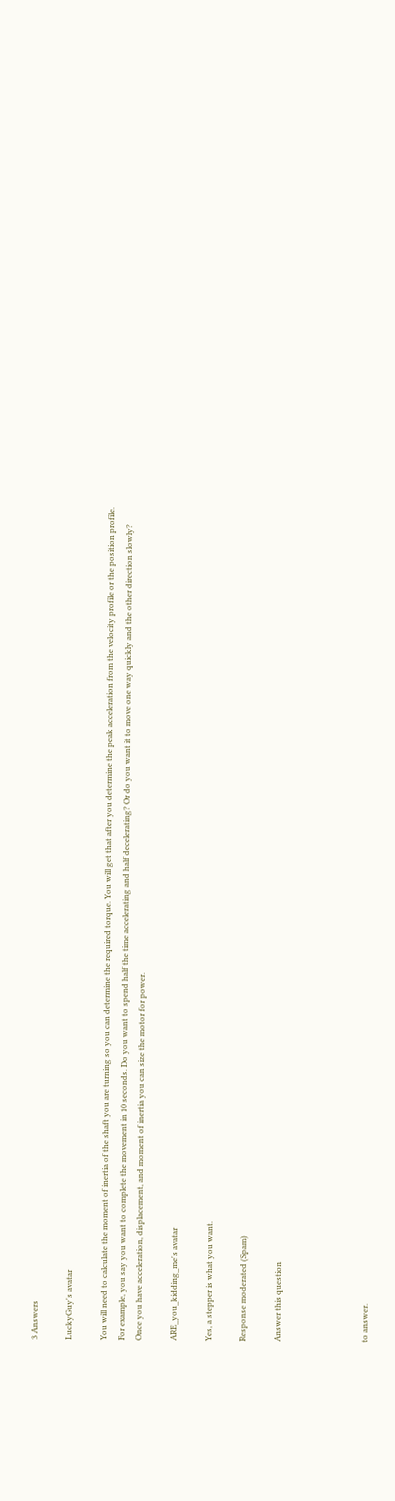3 Answers

LuckyGuy's avatar

You will need to calculate the moment of inertia of the shaft you are turning so you can determine the required torque. You will get that after you determine the peak acceleration from the velocity profile or the position profile.
For example, you say you want to complete the movement in 10 seconds. Do you want to spend half the time accelerating and half decelerating? Or do you want it to move one way quickly and the other direction slowly?
Once you have acceleration, displacement, and moment of inertia you can size the motor for power.

ARE_you_kidding_me's avatar

Yes, a stepper is what you want.

Response moderated (Spam)

Answer this question




to answer.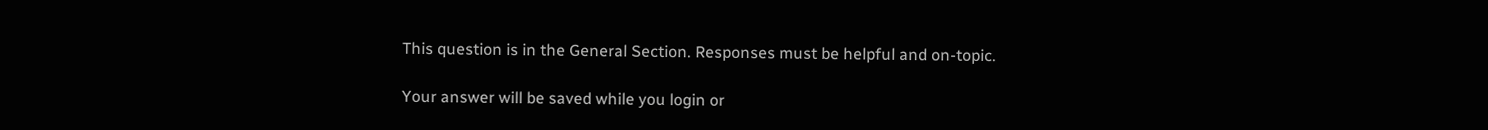This question is in the General Section. Responses must be helpful and on-topic.

Your answer will be saved while you login or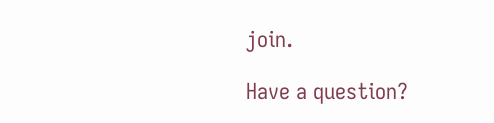join.

Have a question?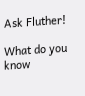Ask Fluther!

What do you know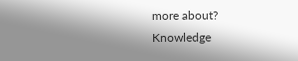more about?
Knowledge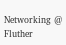Networking @ Fluther